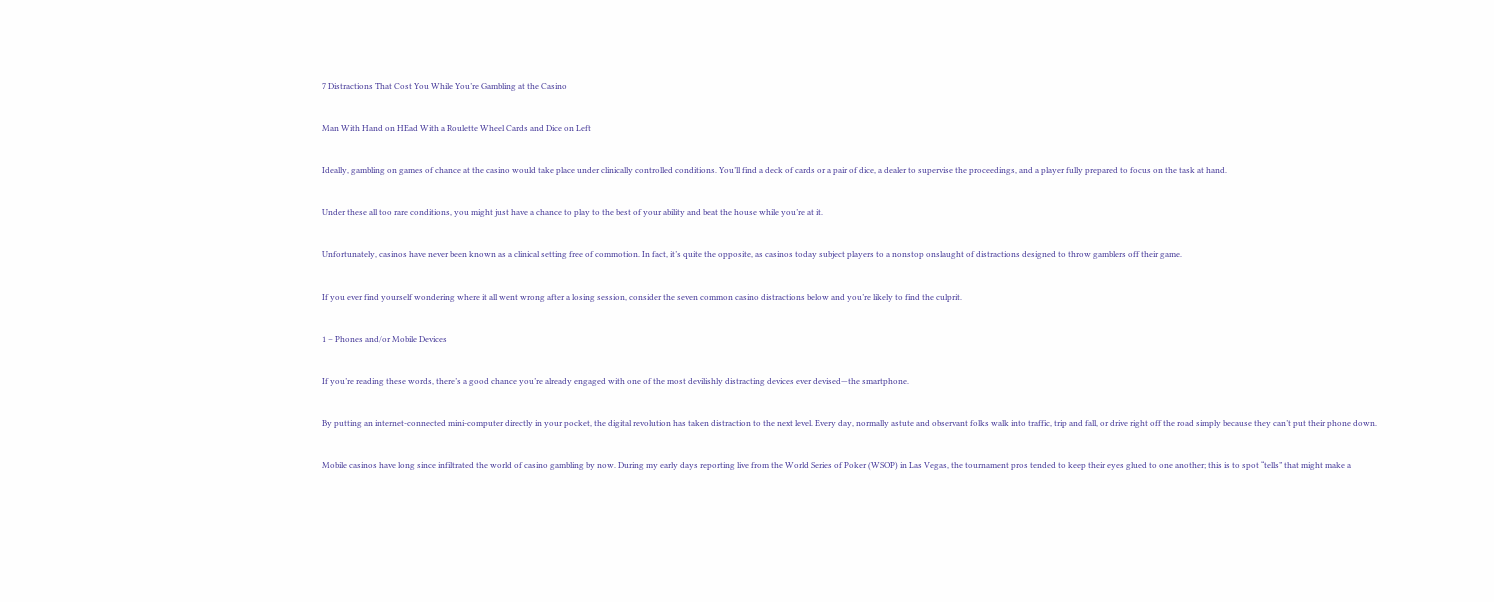7 Distractions That Cost You While You’re Gambling at the Casino

Man With Hand on HEad With a Roulette Wheel Cards and Dice on Left

Ideally, gambling on games of chance at the casino would take place under clinically controlled conditions. You’ll find a deck of cards or a pair of dice, a dealer to supervise the proceedings, and a player fully prepared to focus on the task at hand.

Under these all too rare conditions, you might just have a chance to play to the best of your ability and beat the house while you’re at it.

Unfortunately, casinos have never been known as a clinical setting free of commotion. In fact, it’s quite the opposite, as casinos today subject players to a nonstop onslaught of distractions designed to throw gamblers off their game.

If you ever find yourself wondering where it all went wrong after a losing session, consider the seven common casino distractions below and you’re likely to find the culprit.

1 – Phones and/or Mobile Devices

If you’re reading these words, there’s a good chance you’re already engaged with one of the most devilishly distracting devices ever devised—the smartphone.

By putting an internet-connected mini-computer directly in your pocket, the digital revolution has taken distraction to the next level. Every day, normally astute and observant folks walk into traffic, trip and fall, or drive right off the road simply because they can’t put their phone down.

Mobile casinos have long since infiltrated the world of casino gambling by now. During my early days reporting live from the World Series of Poker (WSOP) in Las Vegas, the tournament pros tended to keep their eyes glued to one another; this is to spot “tells” that might make a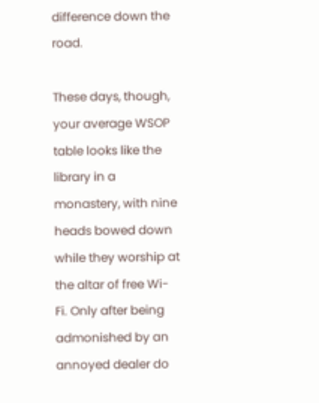difference down the road.

These days, though, your average WSOP table looks like the library in a monastery, with nine heads bowed down while they worship at the altar of free Wi-Fi. Only after being admonished by an annoyed dealer do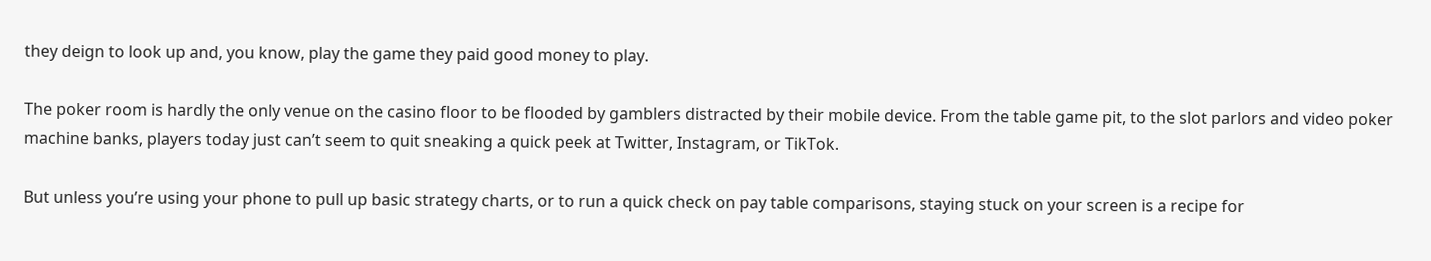they deign to look up and, you know, play the game they paid good money to play.

The poker room is hardly the only venue on the casino floor to be flooded by gamblers distracted by their mobile device. From the table game pit, to the slot parlors and video poker machine banks, players today just can’t seem to quit sneaking a quick peek at Twitter, Instagram, or TikTok.

But unless you’re using your phone to pull up basic strategy charts, or to run a quick check on pay table comparisons, staying stuck on your screen is a recipe for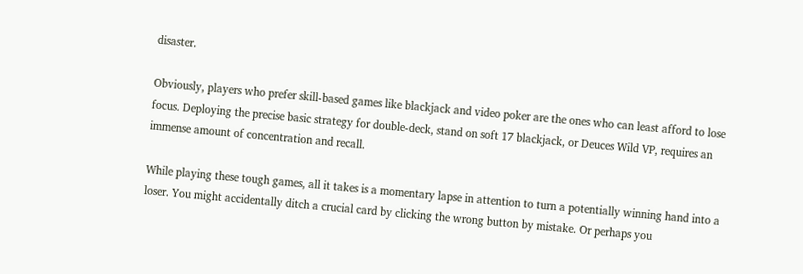disaster.

Obviously, players who prefer skill-based games like blackjack and video poker are the ones who can least afford to lose focus. Deploying the precise basic strategy for double-deck, stand on soft 17 blackjack, or Deuces Wild VP, requires an immense amount of concentration and recall.

While playing these tough games, all it takes is a momentary lapse in attention to turn a potentially winning hand into a loser. You might accidentally ditch a crucial card by clicking the wrong button by mistake. Or perhaps you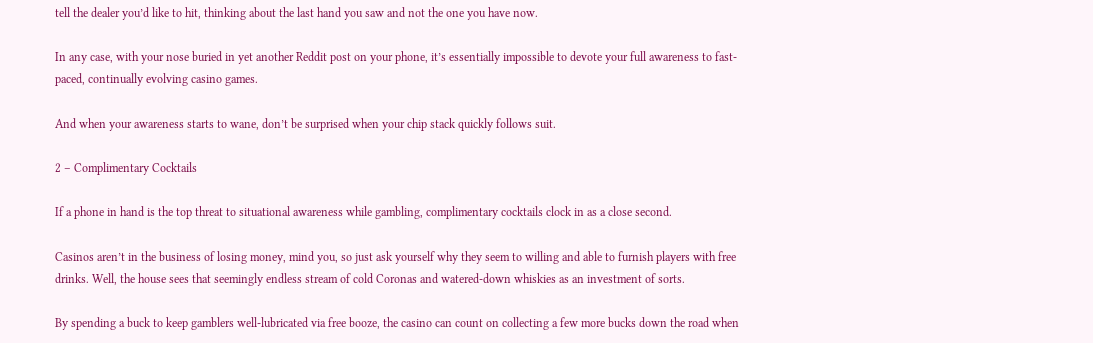tell the dealer you’d like to hit, thinking about the last hand you saw and not the one you have now.

In any case, with your nose buried in yet another Reddit post on your phone, it’s essentially impossible to devote your full awareness to fast-paced, continually evolving casino games.

And when your awareness starts to wane, don’t be surprised when your chip stack quickly follows suit.

2 – Complimentary Cocktails

If a phone in hand is the top threat to situational awareness while gambling, complimentary cocktails clock in as a close second.

Casinos aren’t in the business of losing money, mind you, so just ask yourself why they seem to willing and able to furnish players with free drinks. Well, the house sees that seemingly endless stream of cold Coronas and watered-down whiskies as an investment of sorts.

By spending a buck to keep gamblers well-lubricated via free booze, the casino can count on collecting a few more bucks down the road when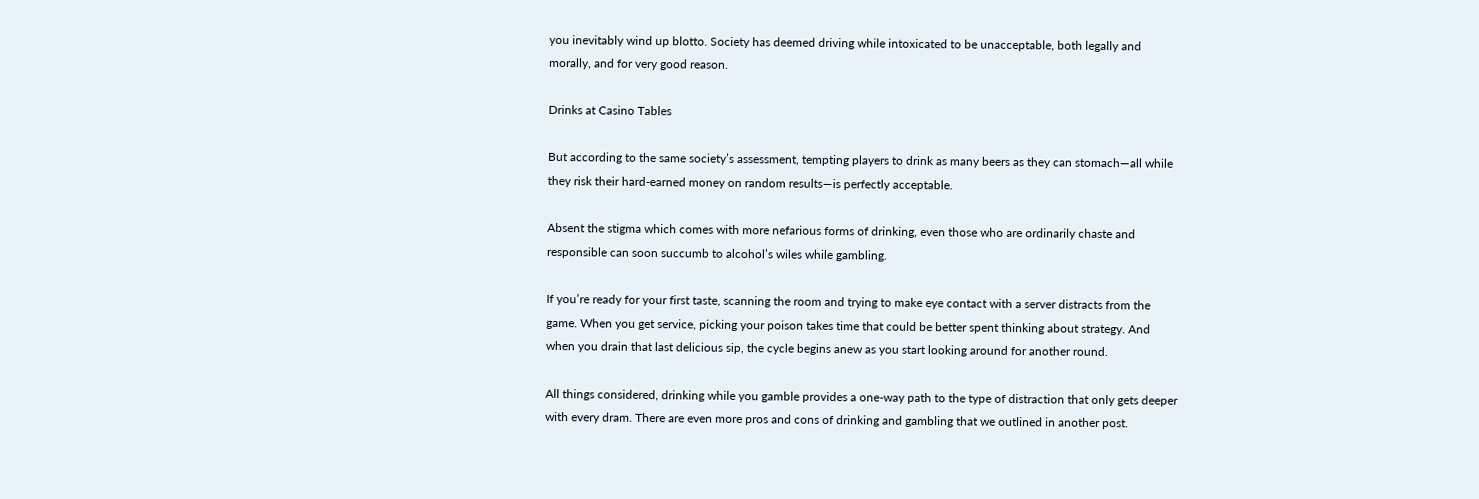you inevitably wind up blotto. Society has deemed driving while intoxicated to be unacceptable, both legally and morally, and for very good reason.

Drinks at Casino Tables

But according to the same society’s assessment, tempting players to drink as many beers as they can stomach—all while they risk their hard-earned money on random results—is perfectly acceptable.

Absent the stigma which comes with more nefarious forms of drinking, even those who are ordinarily chaste and responsible can soon succumb to alcohol’s wiles while gambling.

If you’re ready for your first taste, scanning the room and trying to make eye contact with a server distracts from the game. When you get service, picking your poison takes time that could be better spent thinking about strategy. And when you drain that last delicious sip, the cycle begins anew as you start looking around for another round.

All things considered, drinking while you gamble provides a one-way path to the type of distraction that only gets deeper with every dram. There are even more pros and cons of drinking and gambling that we outlined in another post.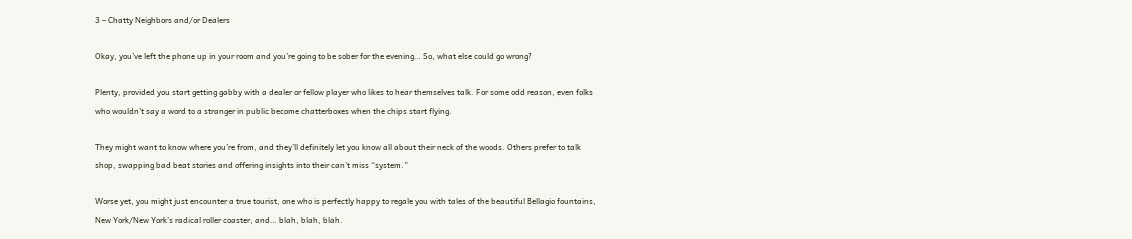3 – Chatty Neighbors and/or Dealers

Okay, you’ve left the phone up in your room and you’re going to be sober for the evening… So, what else could go wrong?

Plenty, provided you start getting gabby with a dealer or fellow player who likes to hear themselves talk. For some odd reason, even folks who wouldn’t say a word to a stranger in public become chatterboxes when the chips start flying.

They might want to know where you’re from, and they’ll definitely let you know all about their neck of the woods. Others prefer to talk shop, swapping bad beat stories and offering insights into their can’t miss “system.”

Worse yet, you might just encounter a true tourist, one who is perfectly happy to regale you with tales of the beautiful Bellagio fountains, New York/New York’s radical roller coaster, and… blah, blah, blah.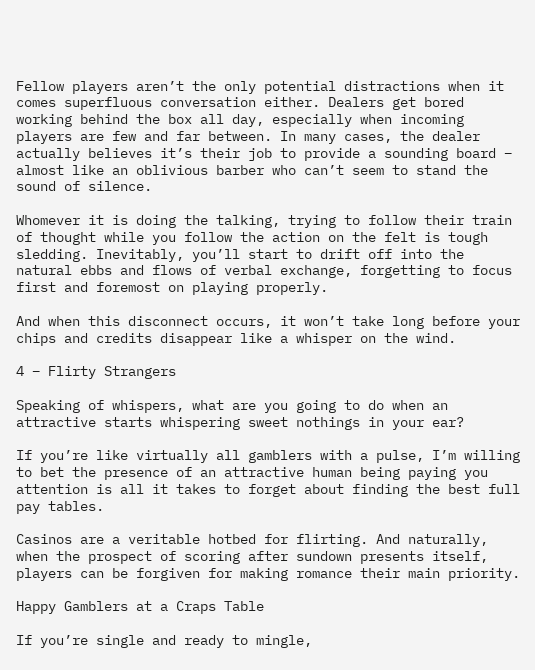Fellow players aren’t the only potential distractions when it comes superfluous conversation either. Dealers get bored working behind the box all day, especially when incoming players are few and far between. In many cases, the dealer actually believes it’s their job to provide a sounding board – almost like an oblivious barber who can’t seem to stand the sound of silence.

Whomever it is doing the talking, trying to follow their train of thought while you follow the action on the felt is tough sledding. Inevitably, you’ll start to drift off into the natural ebbs and flows of verbal exchange, forgetting to focus first and foremost on playing properly.

And when this disconnect occurs, it won’t take long before your chips and credits disappear like a whisper on the wind.

4 – Flirty Strangers

Speaking of whispers, what are you going to do when an attractive starts whispering sweet nothings in your ear?

If you’re like virtually all gamblers with a pulse, I’m willing to bet the presence of an attractive human being paying you attention is all it takes to forget about finding the best full pay tables.

Casinos are a veritable hotbed for flirting. And naturally, when the prospect of scoring after sundown presents itself, players can be forgiven for making romance their main priority.

Happy Gamblers at a Craps Table

If you’re single and ready to mingle,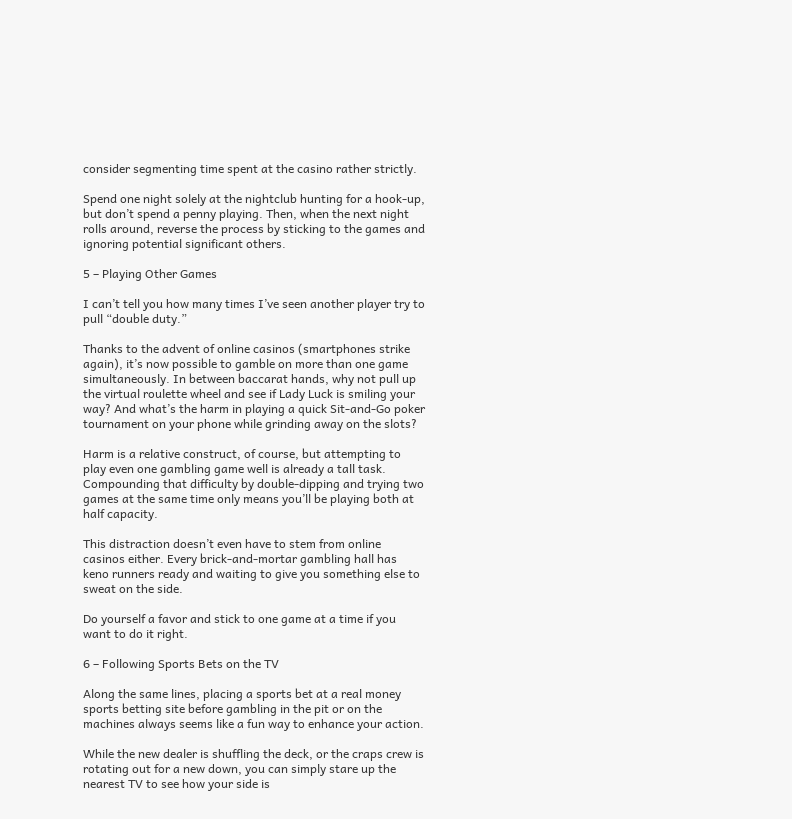consider segmenting time spent at the casino rather strictly.

Spend one night solely at the nightclub hunting for a hook-up, but don’t spend a penny playing. Then, when the next night rolls around, reverse the process by sticking to the games and ignoring potential significant others.

5 – Playing Other Games

I can’t tell you how many times I’ve seen another player try to pull “double duty.”

Thanks to the advent of online casinos (smartphones strike again), it’s now possible to gamble on more than one game simultaneously. In between baccarat hands, why not pull up the virtual roulette wheel and see if Lady Luck is smiling your way? And what’s the harm in playing a quick Sit-and-Go poker tournament on your phone while grinding away on the slots?

Harm is a relative construct, of course, but attempting to play even one gambling game well is already a tall task. Compounding that difficulty by double-dipping and trying two games at the same time only means you’ll be playing both at half capacity.

This distraction doesn’t even have to stem from online casinos either. Every brick-and-mortar gambling hall has keno runners ready and waiting to give you something else to sweat on the side.

Do yourself a favor and stick to one game at a time if you want to do it right.

6 – Following Sports Bets on the TV

Along the same lines, placing a sports bet at a real money sports betting site before gambling in the pit or on the machines always seems like a fun way to enhance your action.

While the new dealer is shuffling the deck, or the craps crew is rotating out for a new down, you can simply stare up the nearest TV to see how your side is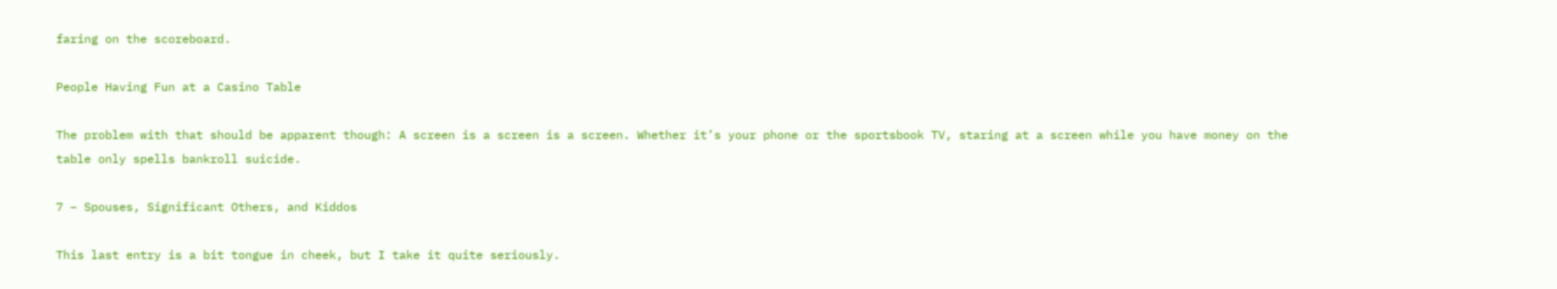faring on the scoreboard.

People Having Fun at a Casino Table

The problem with that should be apparent though: A screen is a screen is a screen. Whether it’s your phone or the sportsbook TV, staring at a screen while you have money on the table only spells bankroll suicide.

7 – Spouses, Significant Others, and Kiddos

This last entry is a bit tongue in cheek, but I take it quite seriously.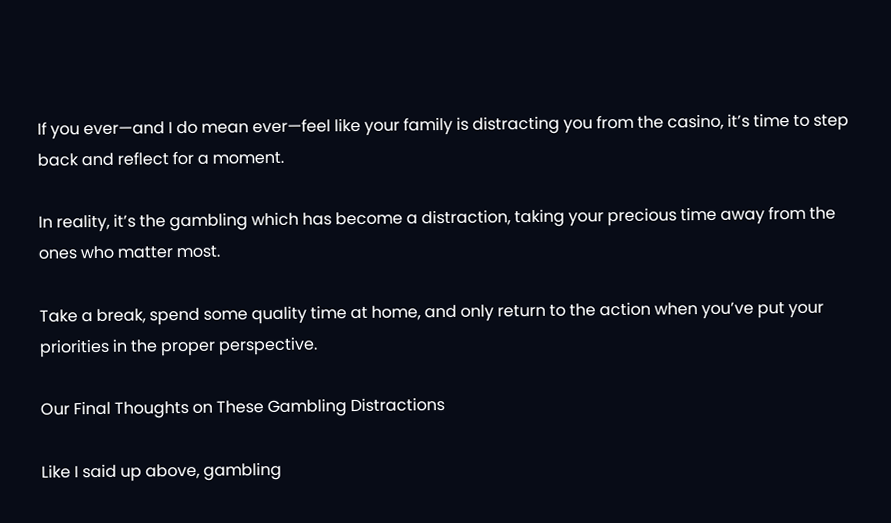If you ever—and I do mean ever—feel like your family is distracting you from the casino, it’s time to step back and reflect for a moment.

In reality, it’s the gambling which has become a distraction, taking your precious time away from the ones who matter most.

Take a break, spend some quality time at home, and only return to the action when you’ve put your priorities in the proper perspective.

Our Final Thoughts on These Gambling Distractions

Like I said up above, gambling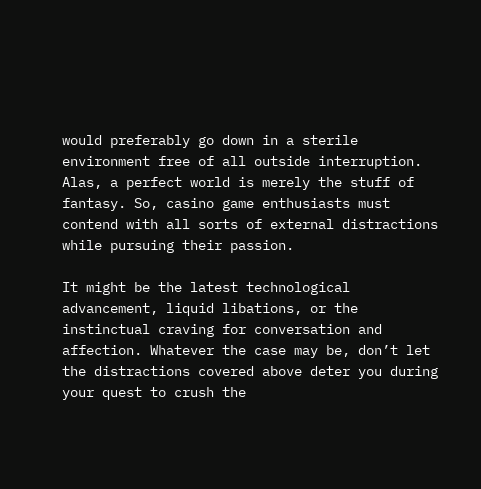would preferably go down in a sterile environment free of all outside interruption. Alas, a perfect world is merely the stuff of fantasy. So, casino game enthusiasts must contend with all sorts of external distractions while pursuing their passion.

It might be the latest technological advancement, liquid libations, or the instinctual craving for conversation and affection. Whatever the case may be, don’t let the distractions covered above deter you during your quest to crush the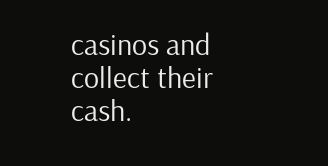casinos and collect their cash.